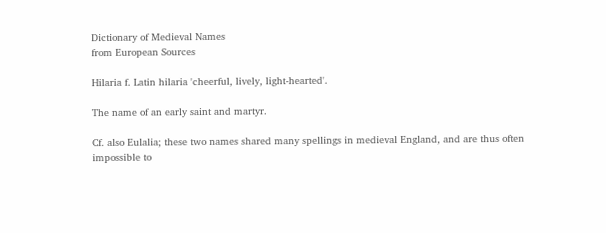Dictionary of Medieval Names
from European Sources

Hilaria f. Latin hilaria 'cheerful, lively, light-hearted'.

The name of an early saint and martyr.

Cf. also Eulalia; these two names shared many spellings in medieval England, and are thus often impossible to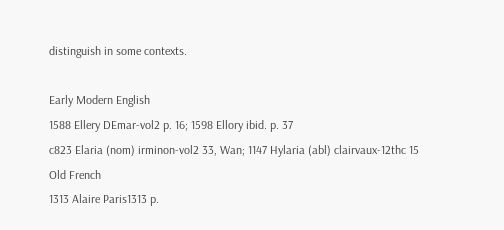distinguish in some contexts.

Early Modern English
1588 Ellery DEmar-vol2 p. 16; 1598 Ellory ibid. p. 37
c823 Elaria (nom) irminon-vol2 33, Wan; 1147 Hylaria (abl) clairvaux-12thc 15
Old French
1313 Alaire Paris1313 p.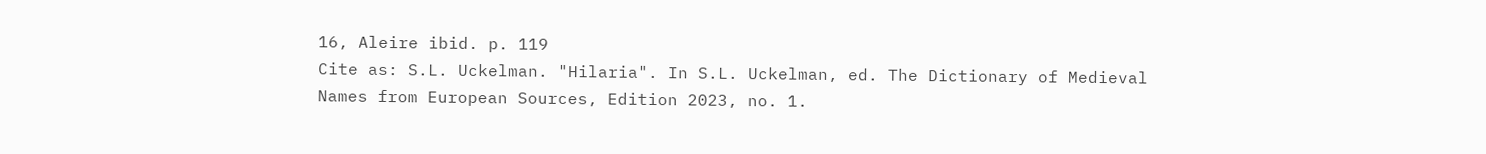16, Aleire ibid. p. 119
Cite as: S.L. Uckelman. "Hilaria". In S.L. Uckelman, ed. The Dictionary of Medieval Names from European Sources, Edition 2023, no. 1.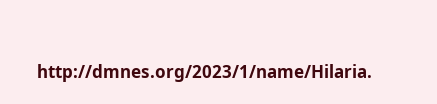http://dmnes.org/2023/1/name/Hilaria.